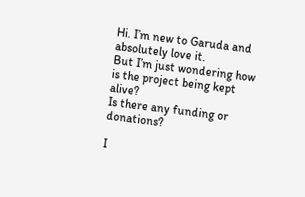Hi. I’m new to Garuda and absolutely love it.
But I’m just wondering how is the project being kept alive?
Is there any funding or donations?

I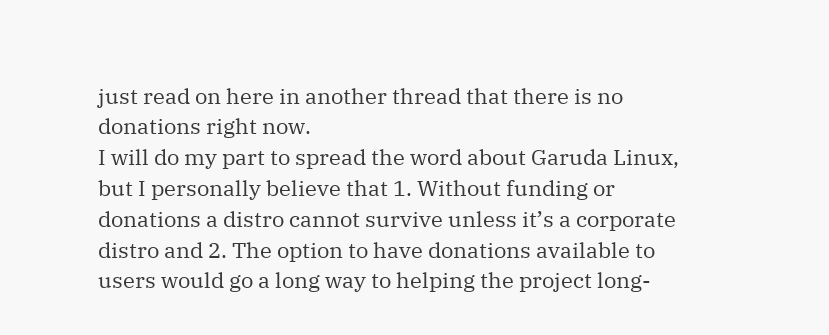just read on here in another thread that there is no donations right now.
I will do my part to spread the word about Garuda Linux, but I personally believe that 1. Without funding or donations a distro cannot survive unless it’s a corporate distro and 2. The option to have donations available to users would go a long way to helping the project long-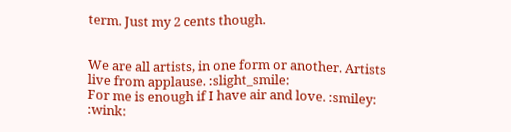term. Just my 2 cents though.


We are all artists, in one form or another. Artists live from applause. :slight_smile:
For me is enough if I have air and love. :smiley: :wink: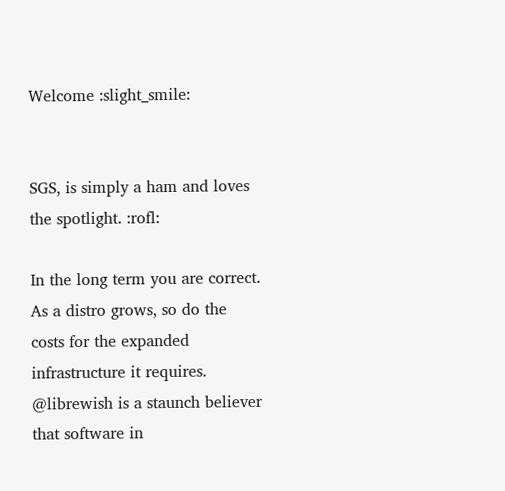Welcome :slight_smile:


SGS, is simply a ham and loves the spotlight. :rofl:

In the long term you are correct. As a distro grows, so do the costs for the expanded infrastructure it requires. @librewish is a staunch believer that software in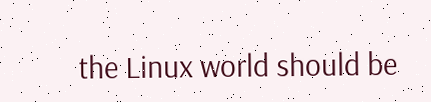the Linux world should be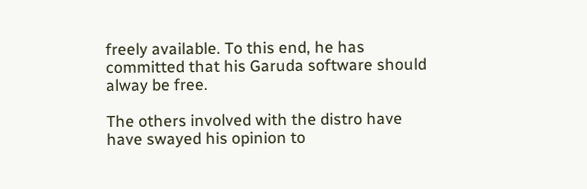freely available. To this end, he has committed that his Garuda software should alway be free.

The others involved with the distro have have swayed his opinion to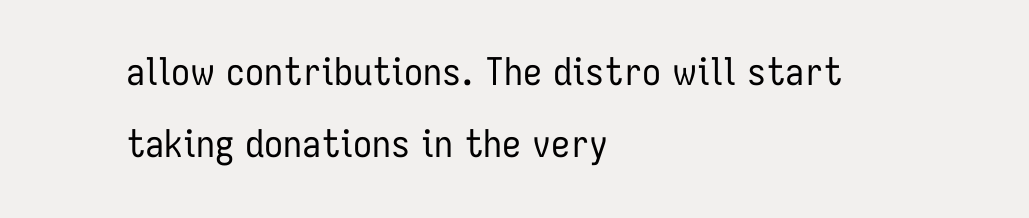allow contributions. The distro will start taking donations in the very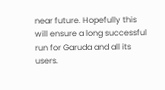near future. Hopefully this will ensure a long successful run for Garuda and all its users.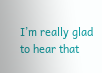I’m really glad to hear that